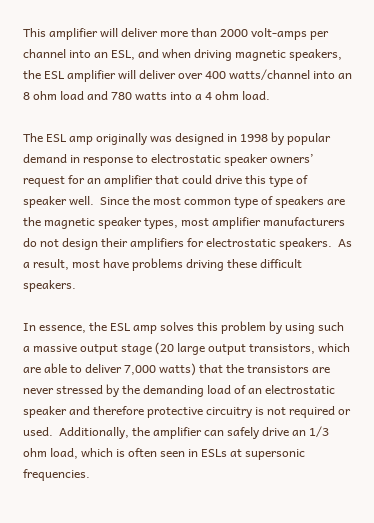This amplifier will deliver more than 2000 volt-amps per channel into an ESL, and when driving magnetic speakers, the ESL amplifier will deliver over 400 watts/channel into an 8 ohm load and 780 watts into a 4 ohm load.

The ESL amp originally was designed in 1998 by popular demand in response to electrostatic speaker owners’ request for an amplifier that could drive this type of speaker well.  Since the most common type of speakers are the magnetic speaker types, most amplifier manufacturers do not design their amplifiers for electrostatic speakers.  As a result, most have problems driving these difficult speakers.

In essence, the ESL amp solves this problem by using such a massive output stage (20 large output transistors, which are able to deliver 7,000 watts) that the transistors are never stressed by the demanding load of an electrostatic speaker and therefore protective circuitry is not required or used.  Additionally, the amplifier can safely drive an 1/3 ohm load, which is often seen in ESLs at supersonic frequencies.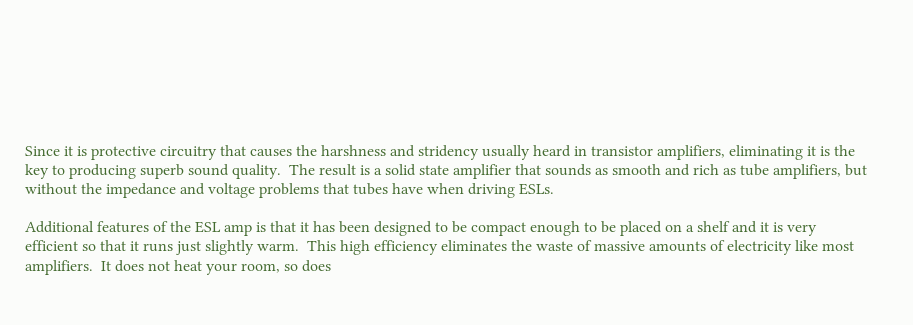Since it is protective circuitry that causes the harshness and stridency usually heard in transistor amplifiers, eliminating it is the key to producing superb sound quality.  The result is a solid state amplifier that sounds as smooth and rich as tube amplifiers, but without the impedance and voltage problems that tubes have when driving ESLs.

Additional features of the ESL amp is that it has been designed to be compact enough to be placed on a shelf and it is very efficient so that it runs just slightly warm.  This high efficiency eliminates the waste of massive amounts of electricity like most amplifiers.  It does not heat your room, so does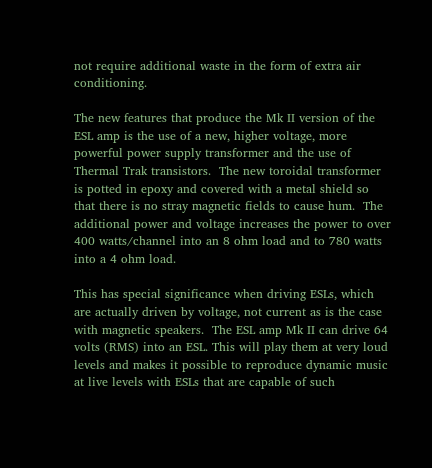not require additional waste in the form of extra air conditioning.

The new features that produce the Mk II version of the ESL amp is the use of a new, higher voltage, more powerful power supply transformer and the use of Thermal Trak transistors.  The new toroidal transformer is potted in epoxy and covered with a metal shield so that there is no stray magnetic fields to cause hum.  The additional power and voltage increases the power to over 400 watts/channel into an 8 ohm load and to 780 watts into a 4 ohm load.

This has special significance when driving ESLs, which are actually driven by voltage, not current as is the case with magnetic speakers.  The ESL amp Mk II can drive 64 volts (RMS) into an ESL. This will play them at very loud levels and makes it possible to reproduce dynamic music at live levels with ESLs that are capable of such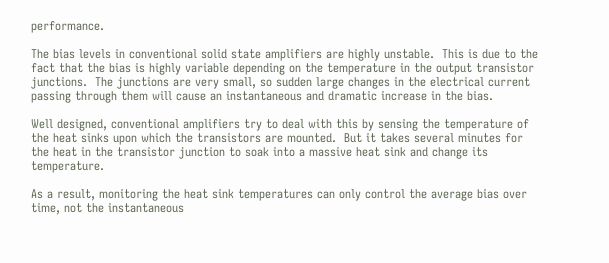performance.

The bias levels in conventional solid state amplifiers are highly unstable.  This is due to the fact that the bias is highly variable depending on the temperature in the output transistor junctions.  The junctions are very small, so sudden large changes in the electrical current passing through them will cause an instantaneous and dramatic increase in the bias.

Well designed, conventional amplifiers try to deal with this by sensing the temperature of the heat sinks upon which the transistors are mounted.  But it takes several minutes for the heat in the transistor junction to soak into a massive heat sink and change its temperature.

As a result, monitoring the heat sink temperatures can only control the average bias over time, not the instantaneous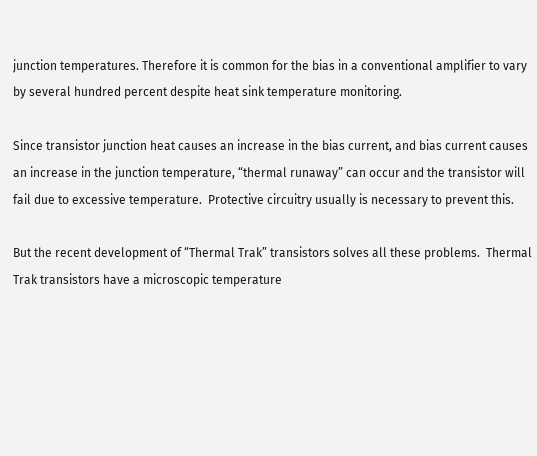junction temperatures. Therefore it is common for the bias in a conventional amplifier to vary by several hundred percent despite heat sink temperature monitoring.

Since transistor junction heat causes an increase in the bias current, and bias current causes an increase in the junction temperature, “thermal runaway” can occur and the transistor will fail due to excessive temperature.  Protective circuitry usually is necessary to prevent this.

But the recent development of “Thermal Trak” transistors solves all these problems.  Thermal Trak transistors have a microscopic temperature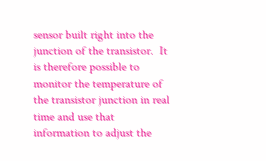sensor built right into the junction of the transistor.  It is therefore possible to monitor the temperature of the transistor junction in real time and use that information to adjust the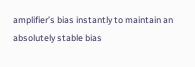amplifier’s bias instantly to maintain an absolutely stable bias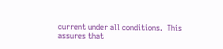current under all conditions.  This assures that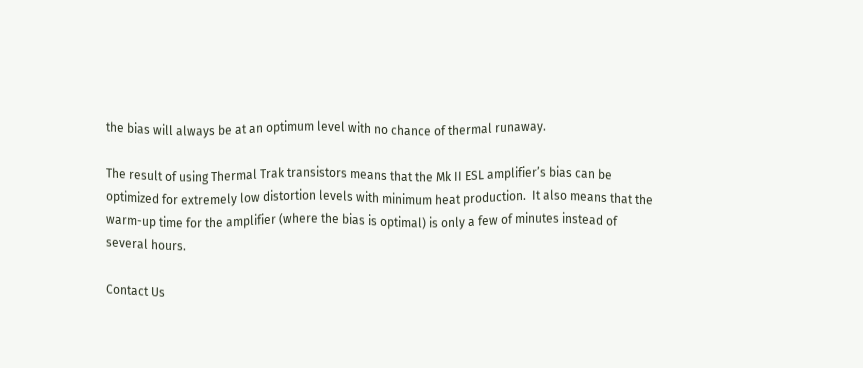the bias will always be at an optimum level with no chance of thermal runaway.

The result of using Thermal Trak transistors means that the Mk II ESL amplifier’s bias can be optimized for extremely low distortion levels with minimum heat production.  It also means that the warm-up time for the amplifier (where the bias is optimal) is only a few of minutes instead of several hours.

Contact Us